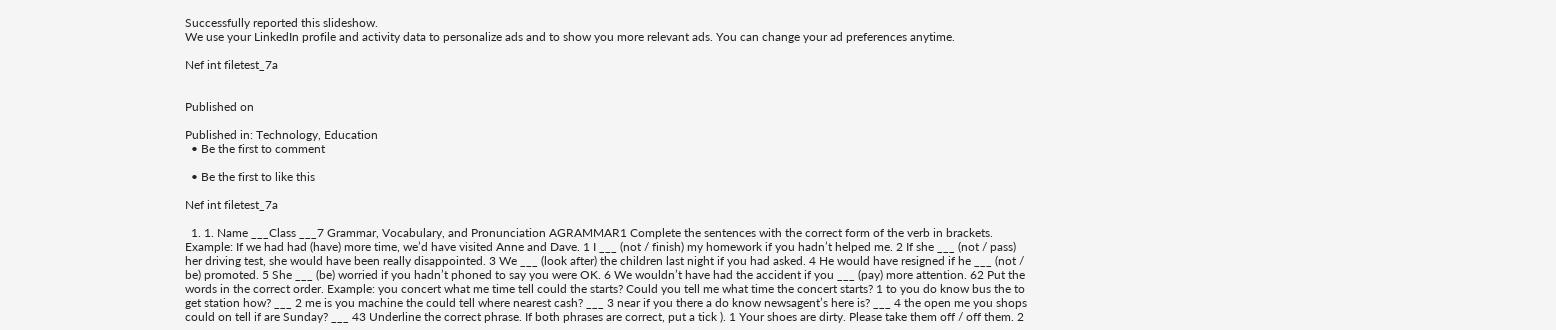Successfully reported this slideshow.
We use your LinkedIn profile and activity data to personalize ads and to show you more relevant ads. You can change your ad preferences anytime.

Nef int filetest_7a


Published on

Published in: Technology, Education
  • Be the first to comment

  • Be the first to like this

Nef int filetest_7a

  1. 1. Name ___Class ___7 Grammar, Vocabulary, and Pronunciation AGRAMMAR1 Complete the sentences with the correct form of the verb in brackets. Example: If we had had (have) more time, we’d have visited Anne and Dave. 1 I ___ (not / finish) my homework if you hadn’t helped me. 2 If she ___ (not / pass) her driving test, she would have been really disappointed. 3 We ___ (look after) the children last night if you had asked. 4 He would have resigned if he ___ (not / be) promoted. 5 She ___ (be) worried if you hadn’t phoned to say you were OK. 6 We wouldn’t have had the accident if you ___ (pay) more attention. 62 Put the words in the correct order. Example: you concert what me time tell could the starts? Could you tell me what time the concert starts? 1 to you do know bus the to get station how? ___ 2 me is you machine the could tell where nearest cash? ___ 3 near if you there a do know newsagent’s here is? ___ 4 the open me you shops could on tell if are Sunday? ___ 43 Underline the correct phrase. If both phrases are correct, put a tick ). 1 Your shoes are dirty. Please take them off / off them. 2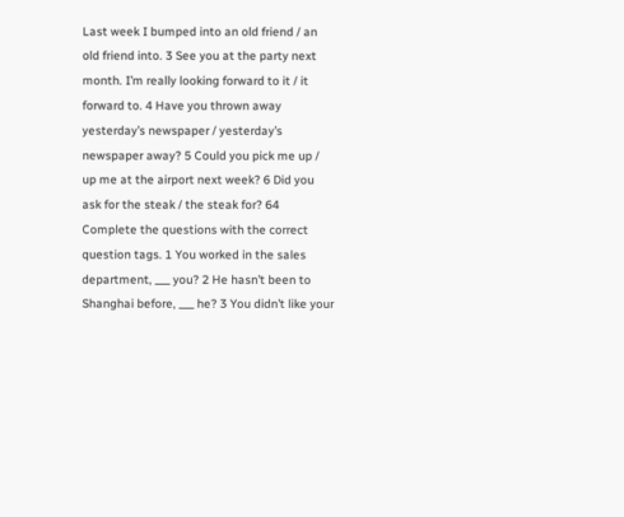Last week I bumped into an old friend / an old friend into. 3 See you at the party next month. I’m really looking forward to it / it forward to. 4 Have you thrown away yesterday’s newspaper / yesterday’s newspaper away? 5 Could you pick me up / up me at the airport next week? 6 Did you ask for the steak / the steak for? 64 Complete the questions with the correct question tags. 1 You worked in the sales department, ___ you? 2 He hasn’t been to Shanghai before, ___ he? 3 You didn’t like your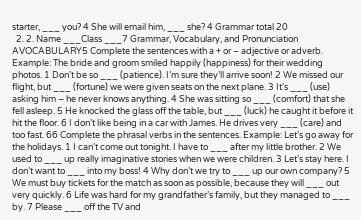starter, ___ you? 4 She will email him, ___ she? 4 Grammar total 20
  2. 2. Name ___Class ___7 Grammar, Vocabulary, and Pronunciation AVOCABULARY5 Complete the sentences with a + or – adjective or adverb. Example: The bride and groom smiled happily (happiness) for their wedding photos. 1 Don’t be so ___ (patience). I’m sure they’ll arrive soon! 2 We missed our flight, but ___ (fortune) we were given seats on the next plane. 3 It’s ___ (use) asking him – he never knows anything. 4 She was sitting so ___ (comfort) that she fell asleep. 5 He knocked the glass off the table, but ___ (luck) he caught it before it hit the floor. 6 I don’t like being in a car with James. He drives very ___ (care) and too fast. 66 Complete the phrasal verbs in the sentences. Example: Let’s go away for the holidays. 1 I can’t come out tonight. I have to ___ after my little brother. 2 We used to ___ up really imaginative stories when we were children. 3 Let’s stay here. I don’t want to ___ into my boss! 4 Why don’t we try to ___ up our own company? 5 We must buy tickets for the match as soon as possible, because they will ___ out very quickly. 6 Life was hard for my grandfather’s family, but they managed to ___ by. 7 Please ___ off the TV and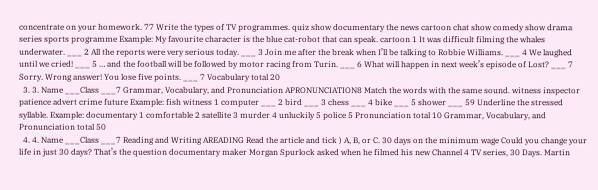concentrate on your homework. 77 Write the types of TV programmes. quiz show documentary the news cartoon chat show comedy show drama series sports programme Example: My favourite character is the blue cat-robot that can speak. cartoon 1 It was difficult filming the whales underwater. ___ 2 All the reports were very serious today. ___ 3 Join me after the break when I’ll be talking to Robbie Williams. ___ 4 We laughed until we cried! ___ 5 … and the football will be followed by motor racing from Turin. ___ 6 What will happen in next week’s episode of Lost? ___ 7 Sorry. Wrong answer! You lose five points. ___ 7 Vocabulary total 20
  3. 3. Name ___Class ___7 Grammar, Vocabulary, and Pronunciation APRONUNCIATION8 Match the words with the same sound. witness inspector patience advert crime future Example: fish witness 1 computer ___ 2 bird ___ 3 chess ___ 4 bike ___ 5 shower ___ 59 Underline the stressed syllable. Example: documentary 1 comfortable 2 satellite 3 murder 4 unluckily 5 police 5 Pronunciation total 10 Grammar, Vocabulary, and Pronunciation total 50
  4. 4. Name ___Class ___7 Reading and Writing AREADING Read the article and tick ) A, B, or C. 30 days on the minimum wage Could you change your life in just 30 days? That’s the question documentary maker Morgan Spurlock asked when he filmed his new Channel 4 TV series, 30 Days. Martin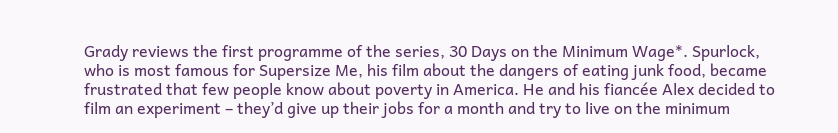Grady reviews the first programme of the series, 30 Days on the Minimum Wage*. Spurlock, who is most famous for Supersize Me, his film about the dangers of eating junk food, became frustrated that few people know about poverty in America. He and his fiancée Alex decided to film an experiment – they’d give up their jobs for a month and try to live on the minimum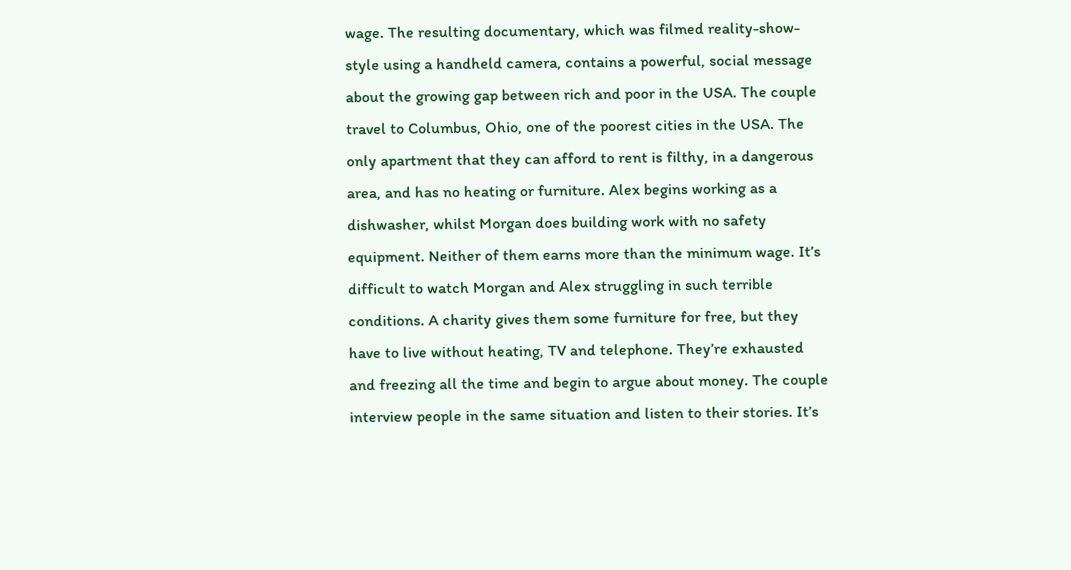wage. The resulting documentary, which was filmed reality-show-style using a handheld camera, contains a powerful, social message about the growing gap between rich and poor in the USA. The couple travel to Columbus, Ohio, one of the poorest cities in the USA. The only apartment that they can afford to rent is filthy, in a dangerous area, and has no heating or furniture. Alex begins working as a dishwasher, whilst Morgan does building work with no safety equipment. Neither of them earns more than the minimum wage. It’s difficult to watch Morgan and Alex struggling in such terrible conditions. A charity gives them some furniture for free, but they have to live without heating, TV and telephone. They’re exhausted and freezing all the time and begin to argue about money. The couple interview people in the same situation and listen to their stories. It’s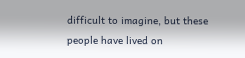difficult to imagine, but these people have lived on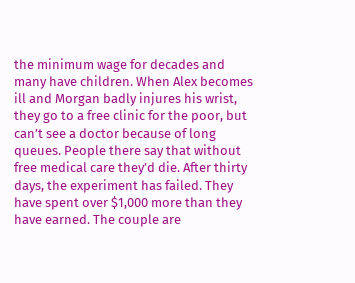the minimum wage for decades and many have children. When Alex becomes ill and Morgan badly injures his wrist, they go to a free clinic for the poor, but can’t see a doctor because of long queues. People there say that without free medical care they’d die. After thirty days, the experiment has failed. They have spent over $1,000 more than they have earned. The couple are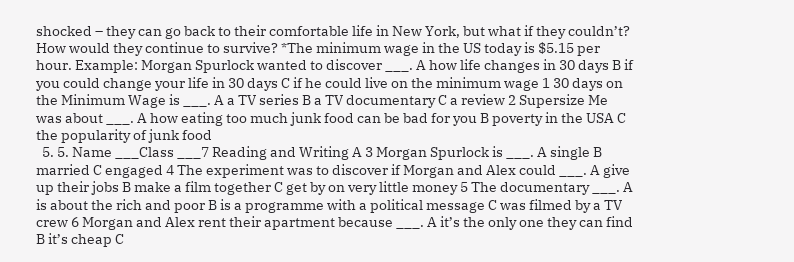shocked – they can go back to their comfortable life in New York, but what if they couldn’t? How would they continue to survive? *The minimum wage in the US today is $5.15 per hour. Example: Morgan Spurlock wanted to discover ___. A how life changes in 30 days B if you could change your life in 30 days C if he could live on the minimum wage 1 30 days on the Minimum Wage is ___. A a TV series B a TV documentary C a review 2 Supersize Me was about ___. A how eating too much junk food can be bad for you B poverty in the USA C the popularity of junk food
  5. 5. Name ___Class ___7 Reading and Writing A 3 Morgan Spurlock is ___. A single B married C engaged 4 The experiment was to discover if Morgan and Alex could ___. A give up their jobs B make a film together C get by on very little money 5 The documentary ___. A is about the rich and poor B is a programme with a political message C was filmed by a TV crew 6 Morgan and Alex rent their apartment because ___. A it’s the only one they can find B it’s cheap C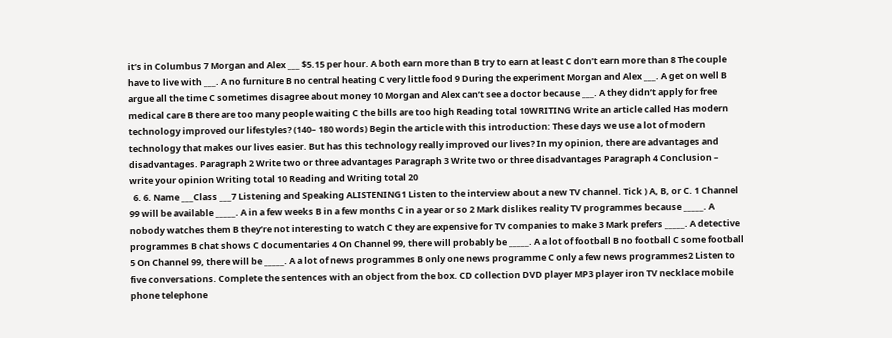it’s in Columbus 7 Morgan and Alex ___ $5.15 per hour. A both earn more than B try to earn at least C don’t earn more than 8 The couple have to live with ___. A no furniture B no central heating C very little food 9 During the experiment Morgan and Alex ___. A get on well B argue all the time C sometimes disagree about money 10 Morgan and Alex can’t see a doctor because ___. A they didn’t apply for free medical care B there are too many people waiting C the bills are too high Reading total 10WRITING Write an article called Has modern technology improved our lifestyles? (140– 180 words) Begin the article with this introduction: These days we use a lot of modern technology that makes our lives easier. But has this technology really improved our lives? In my opinion, there are advantages and disadvantages. Paragraph 2 Write two or three advantages Paragraph 3 Write two or three disadvantages Paragraph 4 Conclusion – write your opinion Writing total 10 Reading and Writing total 20
  6. 6. Name ___Class ___7 Listening and Speaking ALISTENING1 Listen to the interview about a new TV channel. Tick ) A, B, or C. 1 Channel 99 will be available _____. A in a few weeks B in a few months C in a year or so 2 Mark dislikes reality TV programmes because _____. A nobody watches them B they’re not interesting to watch C they are expensive for TV companies to make 3 Mark prefers _____. A detective programmes B chat shows C documentaries 4 On Channel 99, there will probably be _____. A a lot of football B no football C some football 5 On Channel 99, there will be _____. A a lot of news programmes B only one news programme C only a few news programmes2 Listen to five conversations. Complete the sentences with an object from the box. CD collection DVD player MP3 player iron TV necklace mobile phone telephone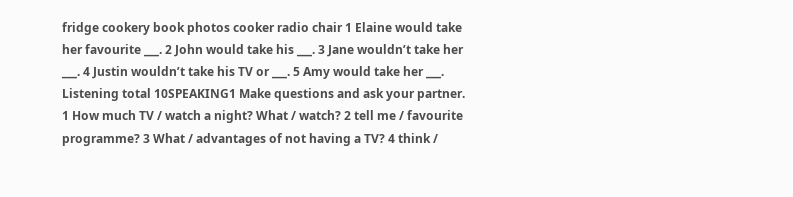fridge cookery book photos cooker radio chair 1 Elaine would take her favourite ___. 2 John would take his ___. 3 Jane wouldn’t take her ___. 4 Justin wouldn’t take his TV or ___. 5 Amy would take her ___. Listening total 10SPEAKING1 Make questions and ask your partner. 1 How much TV / watch a night? What / watch? 2 tell me / favourite programme? 3 What / advantages of not having a TV? 4 think /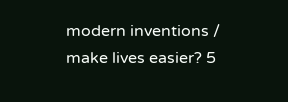modern inventions / make lives easier? 5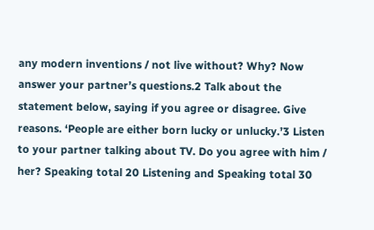any modern inventions / not live without? Why? Now answer your partner’s questions.2 Talk about the statement below, saying if you agree or disagree. Give reasons. ‘People are either born lucky or unlucky.’3 Listen to your partner talking about TV. Do you agree with him / her? Speaking total 20 Listening and Speaking total 30